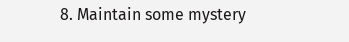8. Maintain some mystery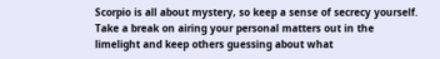Scorpio is all about mystery, so keep a sense of secrecy yourself. Take a break on airing your personal matters out in the limelight and keep others guessing about what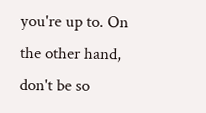you're up to. On the other hand, don't be so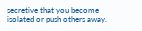secretive that you become isolated or push others away.